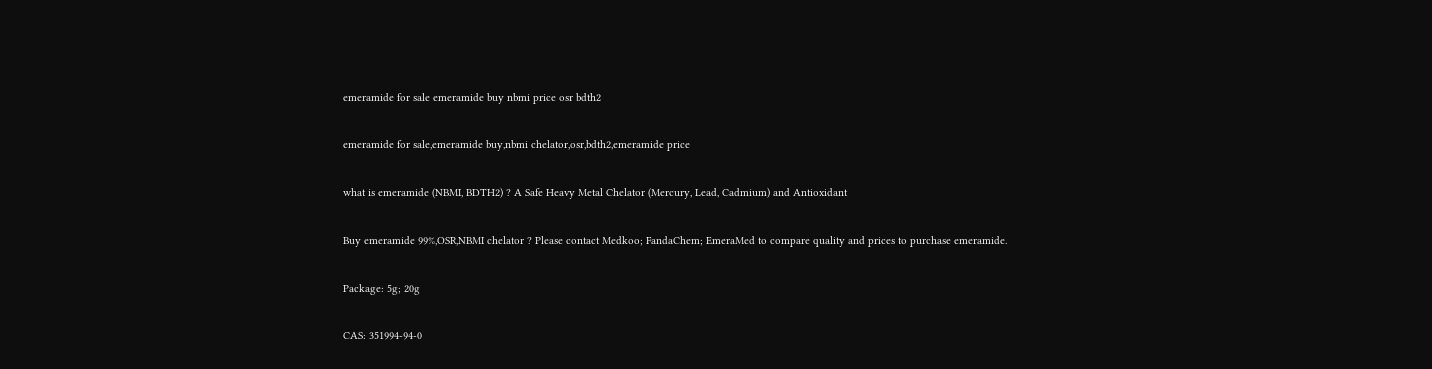emeramide for sale emeramide buy nbmi price osr bdth2

emeramide for sale,emeramide buy,nbmi chelator,osr,bdth2,emeramide price

what is emeramide (NBMI, BDTH2) ? A Safe Heavy Metal Chelator (Mercury, Lead, Cadmium) and Antioxidant

Buy emeramide 99%,OSR,NBMI chelator ? Please contact Medkoo; FandaChem; EmeraMed to compare quality and prices to purchase emeramide.

Package: 5g; 20g

CAS: 351994-94-0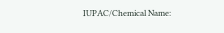IUPAC/Chemical Name: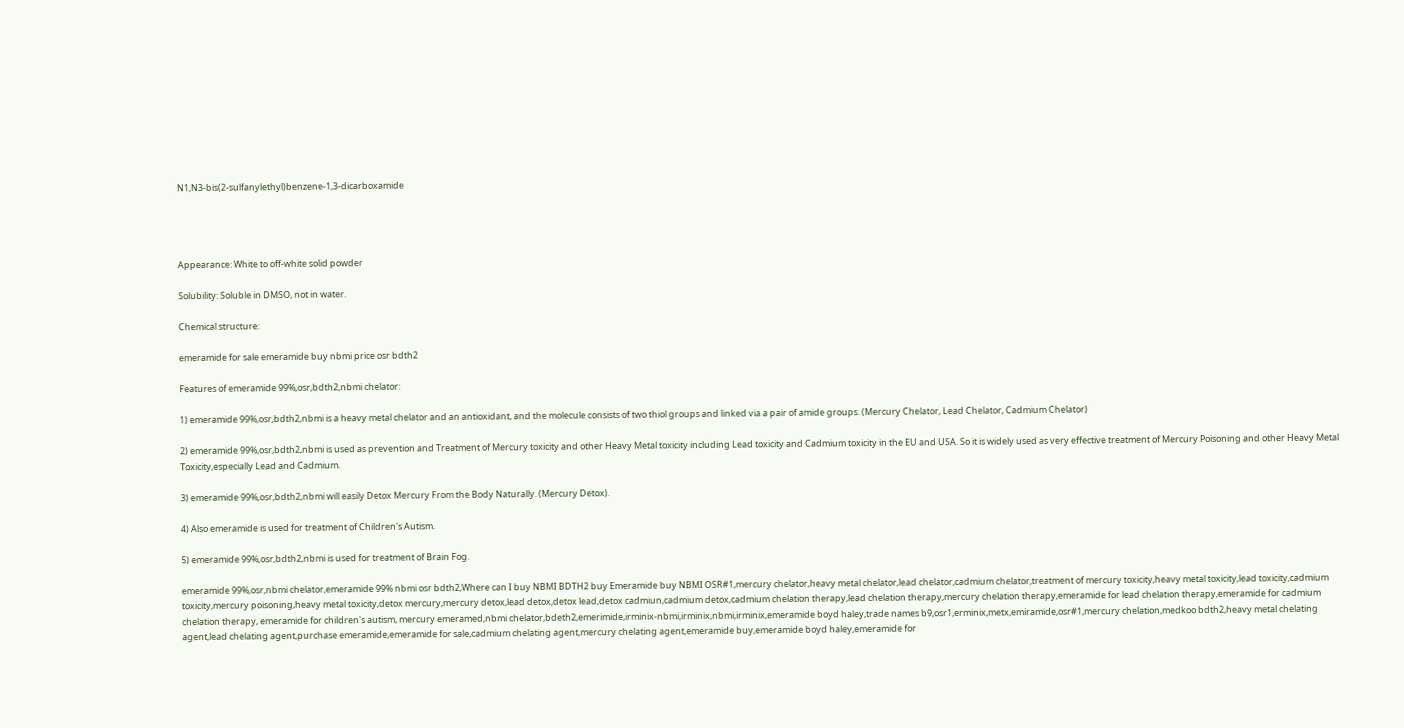N1,N3-bis(2-sulfanylethyl)benzene-1,3-dicarboxamide




Appearance: White to off-white solid powder

Solubility: Soluble in DMSO, not in water.

Chemical structure:

emeramide for sale emeramide buy nbmi price osr bdth2

Features of emeramide 99%,osr,bdth2,nbmi chelator:

1) emeramide 99%,osr,bdth2,nbmi is a heavy metal chelator and an antioxidant, and the molecule consists of two thiol groups and linked via a pair of amide groups. (Mercury Chelator, Lead Chelator, Cadmium Chelator)

2) emeramide 99%,osr,bdth2,nbmi is used as prevention and Treatment of Mercury toxicity and other Heavy Metal toxicity including Lead toxicity and Cadmium toxicity in the EU and USA. So it is widely used as very effective treatment of Mercury Poisoning and other Heavy Metal Toxicity,especially Lead and Cadmium.

3) emeramide 99%,osr,bdth2,nbmi will easily Detox Mercury From the Body Naturally. (Mercury Detox).

4) Also emeramide is used for treatment of Children's Autism.

5) emeramide 99%,osr,bdth2,nbmi is used for treatment of Brain Fog.

emeramide 99%,osr,nbmi chelator,emeramide 99% nbmi osr bdth2,Where can I buy NBMI BDTH2 buy Emeramide buy NBMI OSR#1,mercury chelator,heavy metal chelator,lead chelator,cadmium chelator,treatment of mercury toxicity,heavy metal toxicity,lead toxicity,cadmium toxicity,mercury poisoning,heavy metal toxicity,detox mercury,mercury detox,lead detox,detox lead,detox cadmiun,cadmium detox,cadmium chelation therapy,lead chelation therapy,mercury chelation therapy,emeramide for lead chelation therapy,emeramide for cadmium chelation therapy, emeramide for children's autism, mercury emeramed,nbmi chelator,bdeth2,emerimide,irminix-nbmi,irminix,nbmi,irminix,emeramide boyd haley,trade names b9,osr1,erminix,metx,emiramide,osr#1,mercury chelation,medkoo bdth2,heavy metal chelating agent,lead chelating agent,purchase emeramide,emeramide for sale,cadmium chelating agent,mercury chelating agent,emeramide buy,emeramide boyd haley,emeramide for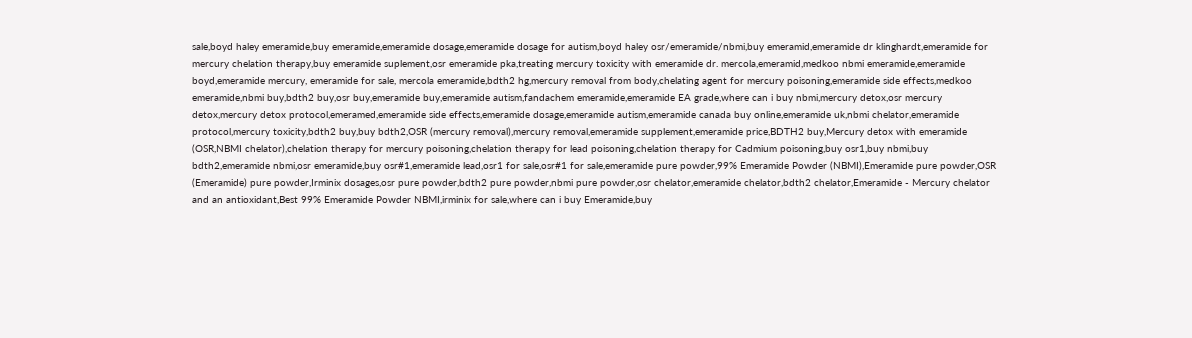sale,boyd haley emeramide,buy emeramide,emeramide dosage,emeramide dosage for autism,boyd haley osr/emeramide/nbmi,buy emeramid,emeramide dr klinghardt,emeramide for mercury chelation therapy,buy emeramide suplement,osr emeramide pka,treating mercury toxicity with emeramide dr. mercola,emeramid,medkoo nbmi emeramide,emeramide boyd,emeramide mercury, emeramide for sale, mercola emeramide,bdth2 hg,mercury removal from body,chelating agent for mercury poisoning,emeramide side effects,medkoo emeramide,nbmi buy,bdth2 buy,osr buy,emeramide buy,emeramide autism,fandachem emeramide,emeramide EA grade,where can i buy nbmi,mercury detox,osr mercury detox,mercury detox protocol,emeramed,emeramide side effects,emeramide dosage,emeramide autism,emeramide canada buy online,emeramide uk,nbmi chelator,emeramide protocol,mercury toxicity,bdth2 buy,buy bdth2,OSR (mercury removal),mercury removal,emeramide supplement,emeramide price,BDTH2 buy,Mercury detox with emeramide (OSR,NBMI chelator),chelation therapy for mercury poisoning,chelation therapy for lead poisoning,chelation therapy for Cadmium poisoning,buy osr1,buy nbmi,buy bdth2,emeramide nbmi,osr emeramide,buy osr#1,emeramide lead,osr1 for sale,osr#1 for sale,emeramide pure powder,99% Emeramide Powder (NBMI),Emeramide pure powder,OSR (Emeramide) pure powder,Irminix dosages,osr pure powder,bdth2 pure powder,nbmi pure powder,osr chelator,emeramide chelator,bdth2 chelator,Emeramide - Mercury chelator and an antioxidant,Best 99% Emeramide Powder NBMI,irminix for sale,where can i buy Emeramide,buy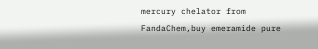mercury chelator from FandaChem,buy emeramide pure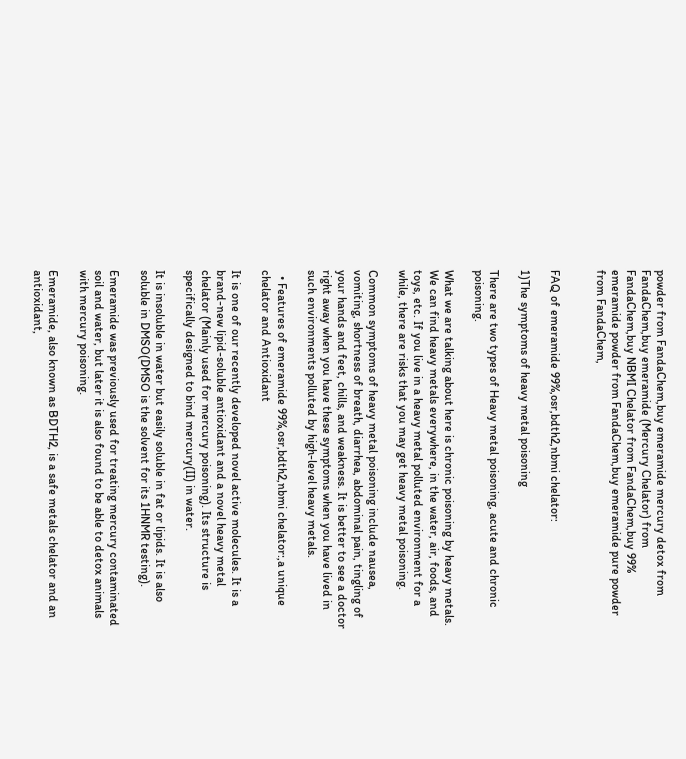powder from FandaChem,buy emeramide mercury detox from FandaChem,buy emeramide (Mercury Chelator) from FandaChem,buy NBMI Chelator from FandaChem,buy 99% emeramide powder from FandaChem,buy emeramide pure powder from FandaChem,


FAQ of emeramide 99%,osr,bdth2,nbmi chelator:

1)The symptoms of heavy metal poisoning

There are two types of Heavy metal poisoning, acute and chronic poisoning.

What we are talking about here is chronic poisoning by heavy metals. We can find heavy metals everywhere, in the water, air, foods, and toys, etc. If you live in a heavy metal polluted environment for a while, there are risks that you may get heavy metal poisoning.

Common symptoms of heavy metal poisoning include nausea, vomiting, shortness of breath, diarrhea, abdominal pain, tingling of your hands and feet, chills, and weakness. It is better to see a doctor right away when you have these symptoms when you have lived in such environments polluted by high-level heavy metals.

  • Features of emeramide 99%,osr,bdth2,nbmi chelator:,a unique chelator and Antioxidant

It is one of our recently developed novel active molecules. It is a brand-new lipid-soluble antioxidant and a novel heavy metal chelator (Mainly used for mercury poisoning). Its structure is specifically designed to bind mercury(II) in water.

It is insoluble in water but easily soluble in fat or lipids. It is also soluble in DMSO(DMSO is the solvent for its 1HNMR testing).

Emeramide was previously used for treating mercury contaminated soil and water, but later it is also found to be able to detox animals with mercury poisoning.

Emeramide, also known as BDTH2, is a safe metals chelator and an antioxidant,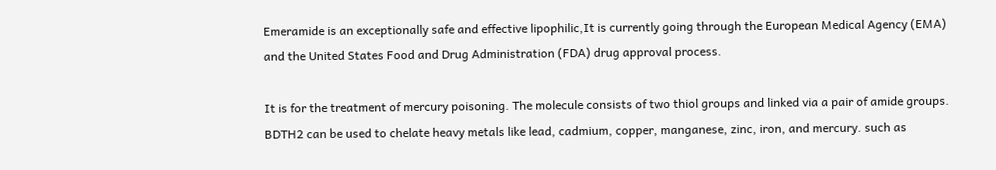Emeramide is an exceptionally safe and effective lipophilic,It is currently going through the European Medical Agency (EMA) and the United States Food and Drug Administration (FDA) drug approval process.

It is for the treatment of mercury poisoning. The molecule consists of two thiol groups and linked via a pair of amide groups. BDTH2 can be used to chelate heavy metals like lead, cadmium, copper, manganese, zinc, iron, and mercury. such as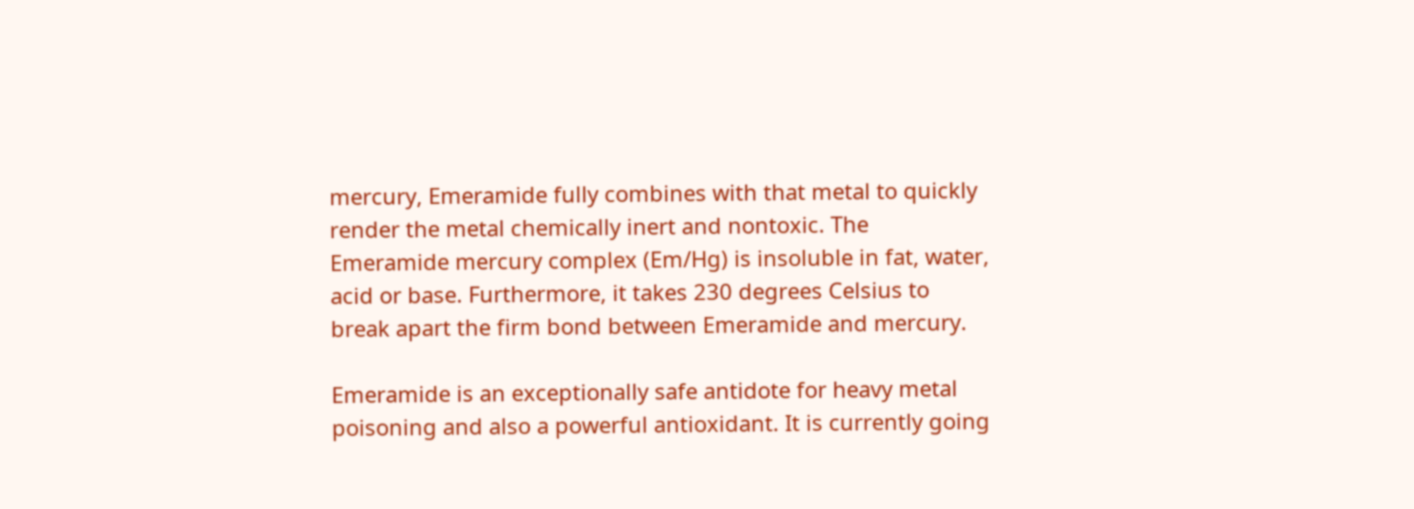mercury, Emeramide fully combines with that metal to quickly render the metal chemically inert and nontoxic. The Emeramide mercury complex (Em/Hg) is insoluble in fat, water, acid or base. Furthermore, it takes 230 degrees Celsius to break apart the firm bond between Emeramide and mercury.

Emeramide is an exceptionally safe antidote for heavy metal poisoning and also a powerful antioxidant. It is currently going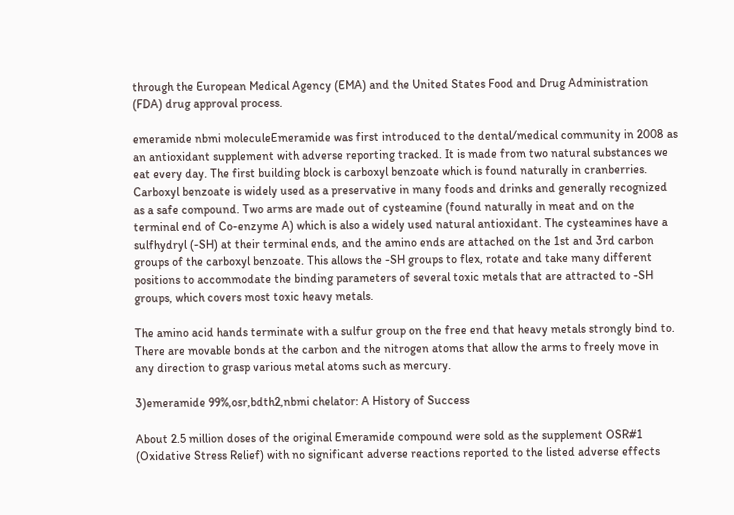through the European Medical Agency (EMA) and the United States Food and Drug Administration (FDA) drug approval process.

emeramide nbmi moleculeEmeramide was first introduced to the dental/medical community in 2008 as an antioxidant supplement with adverse reporting tracked. It is made from two natural substances we eat every day. The first building block is carboxyl benzoate which is found naturally in cranberries. Carboxyl benzoate is widely used as a preservative in many foods and drinks and generally recognized as a safe compound. Two arms are made out of cysteamine (found naturally in meat and on the terminal end of Co-enzyme A) which is also a widely used natural antioxidant. The cysteamines have a sulfhydryl (-SH) at their terminal ends, and the amino ends are attached on the 1st and 3rd carbon groups of the carboxyl benzoate. This allows the -SH groups to flex, rotate and take many different positions to accommodate the binding parameters of several toxic metals that are attracted to -SH groups, which covers most toxic heavy metals.

The amino acid hands terminate with a sulfur group on the free end that heavy metals strongly bind to. There are movable bonds at the carbon and the nitrogen atoms that allow the arms to freely move in any direction to grasp various metal atoms such as mercury.

3)emeramide 99%,osr,bdth2,nbmi chelator: A History of Success

About 2.5 million doses of the original Emeramide compound were sold as the supplement OSR#1 (Oxidative Stress Relief) with no significant adverse reactions reported to the listed adverse effects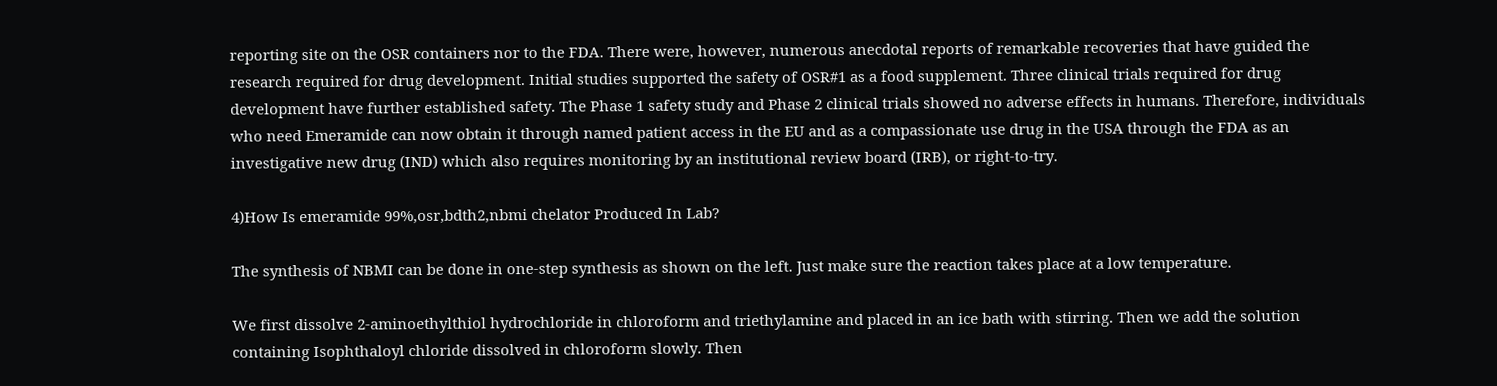reporting site on the OSR containers nor to the FDA. There were, however, numerous anecdotal reports of remarkable recoveries that have guided the research required for drug development. Initial studies supported the safety of OSR#1 as a food supplement. Three clinical trials required for drug development have further established safety. The Phase 1 safety study and Phase 2 clinical trials showed no adverse effects in humans. Therefore, individuals who need Emeramide can now obtain it through named patient access in the EU and as a compassionate use drug in the USA through the FDA as an investigative new drug (IND) which also requires monitoring by an institutional review board (IRB), or right-to-try.

4)How Is emeramide 99%,osr,bdth2,nbmi chelator Produced In Lab?

The synthesis of NBMI can be done in one-step synthesis as shown on the left. Just make sure the reaction takes place at a low temperature.

We first dissolve 2-aminoethylthiol hydrochloride in chloroform and triethylamine and placed in an ice bath with stirring. Then we add the solution containing Isophthaloyl chloride dissolved in chloroform slowly. Then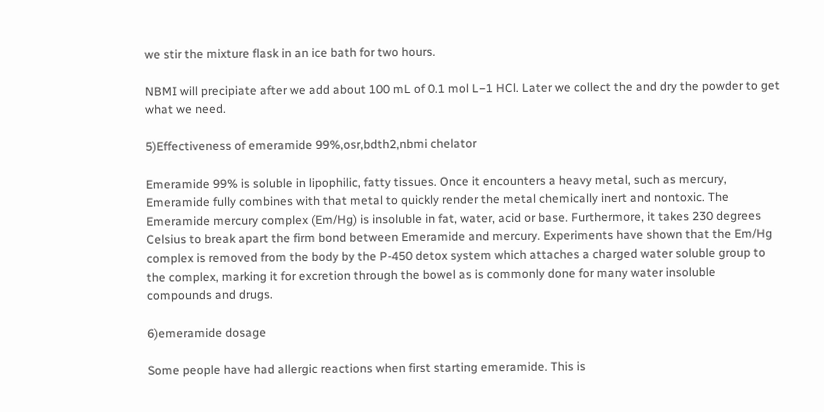we stir the mixture flask in an ice bath for two hours.

NBMI will precipiate after we add about 100 mL of 0.1 mol L−1 HCl. Later we collect the and dry the powder to get what we need.

5)Effectiveness of emeramide 99%,osr,bdth2,nbmi chelator

Emeramide 99% is soluble in lipophilic, fatty tissues. Once it encounters a heavy metal, such as mercury, Emeramide fully combines with that metal to quickly render the metal chemically inert and nontoxic. The Emeramide mercury complex (Em/Hg) is insoluble in fat, water, acid or base. Furthermore, it takes 230 degrees Celsius to break apart the firm bond between Emeramide and mercury. Experiments have shown that the Em/Hg complex is removed from the body by the P-450 detox system which attaches a charged water soluble group to the complex, marking it for excretion through the bowel as is commonly done for many water insoluble compounds and drugs.

6)emeramide dosage

Some people have had allergic reactions when first starting emeramide. This is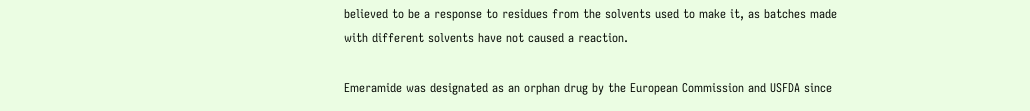believed to be a response to residues from the solvents used to make it, as batches made with different solvents have not caused a reaction.

Emeramide was designated as an orphan drug by the European Commission and USFDA since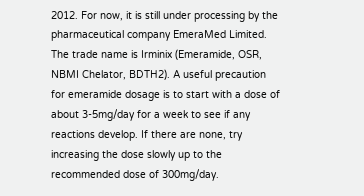2012. For now, it is still under processing by the pharmaceutical company EmeraMed Limited. The trade name is Irminix (Emeramide, OSR, NBMI Chelator, BDTH2). A useful precaution for emeramide dosage is to start with a dose of about 3-5mg/day for a week to see if any reactions develop. If there are none, try increasing the dose slowly up to the recommended dose of 300mg/day.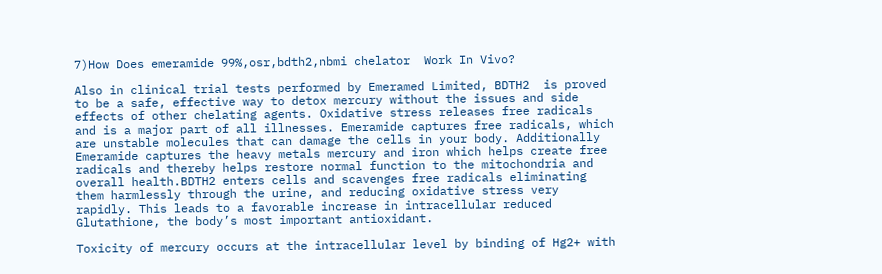7)How Does emeramide 99%,osr,bdth2,nbmi chelator  Work In Vivo?

Also in clinical trial tests performed by Emeramed Limited, BDTH2  is proved to be a safe, effective way to detox mercury without the issues and side effects of other chelating agents. Oxidative stress releases free radicals and is a major part of all illnesses. Emeramide captures free radicals, which are unstable molecules that can damage the cells in your body. Additionally Emeramide captures the heavy metals mercury and iron which helps create free radicals and thereby helps restore normal function to the mitochondria and overall health.BDTH2 enters cells and scavenges free radicals eliminating them harmlessly through the urine, and reducing oxidative stress very rapidly. This leads to a favorable increase in intracellular reduced Glutathione, the body’s most important antioxidant.

Toxicity of mercury occurs at the intracellular level by binding of Hg2+ with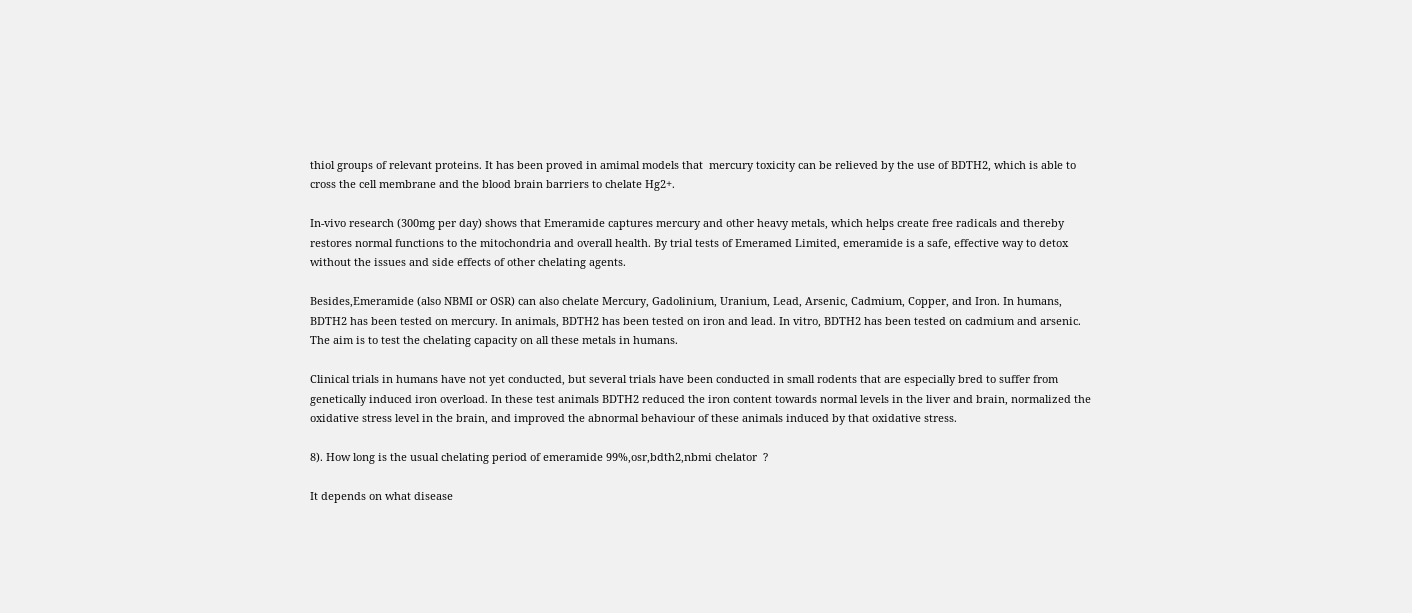thiol groups of relevant proteins. It has been proved in amimal models that  mercury toxicity can be relieved by the use of BDTH2, which is able to cross the cell membrane and the blood brain barriers to chelate Hg2+.

In-vivo research (300mg per day) shows that Emeramide captures mercury and other heavy metals, which helps create free radicals and thereby restores normal functions to the mitochondria and overall health. By trial tests of Emeramed Limited, emeramide is a safe, effective way to detox without the issues and side effects of other chelating agents.

Besides,Emeramide (also NBMI or OSR) can also chelate Mercury, Gadolinium, Uranium, Lead, Arsenic, Cadmium, Copper, and Iron. In humans, BDTH2 has been tested on mercury. In animals, BDTH2 has been tested on iron and lead. In vitro, BDTH2 has been tested on cadmium and arsenic. The aim is to test the chelating capacity on all these metals in humans.

Clinical trials in humans have not yet conducted, but several trials have been conducted in small rodents that are especially bred to suffer from genetically induced iron overload. In these test animals BDTH2 reduced the iron content towards normal levels in the liver and brain, normalized the oxidative stress level in the brain, and improved the abnormal behaviour of these animals induced by that oxidative stress.

8). How long is the usual chelating period of emeramide 99%,osr,bdth2,nbmi chelator  ?

It depends on what disease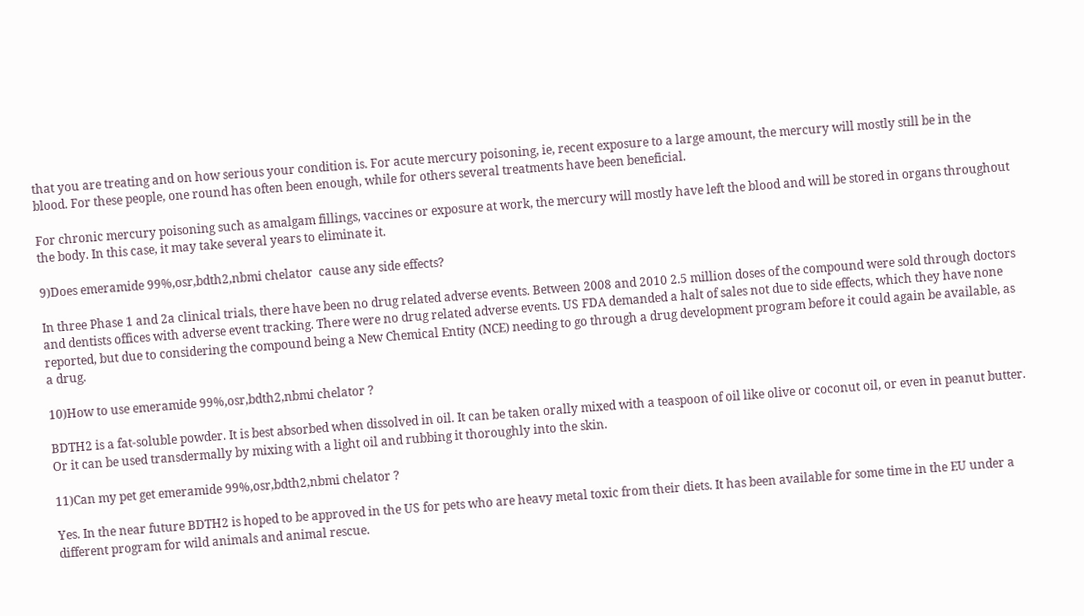that you are treating and on how serious your condition is. For acute mercury poisoning, ie, recent exposure to a large amount, the mercury will mostly still be in the blood. For these people, one round has often been enough, while for others several treatments have been beneficial.

For chronic mercury poisoning such as amalgam fillings, vaccines or exposure at work, the mercury will mostly have left the blood and will be stored in organs throughout the body. In this case, it may take several years to eliminate it.

9)Does emeramide 99%,osr,bdth2,nbmi chelator  cause any side effects?

In three Phase 1 and 2a clinical trials, there have been no drug related adverse events. Between 2008 and 2010 2.5 million doses of the compound were sold through doctors and dentists offices with adverse event tracking. There were no drug related adverse events. US FDA demanded a halt of sales not due to side effects, which they have none reported, but due to considering the compound being a New Chemical Entity (NCE) needing to go through a drug development program before it could again be available, as a drug.

10)How to use emeramide 99%,osr,bdth2,nbmi chelator ?

BDTH2 is a fat-soluble powder. It is best absorbed when dissolved in oil. It can be taken orally mixed with a teaspoon of oil like olive or coconut oil, or even in peanut butter. Or it can be used transdermally by mixing with a light oil and rubbing it thoroughly into the skin.

11)Can my pet get emeramide 99%,osr,bdth2,nbmi chelator ?

Yes. In the near future BDTH2 is hoped to be approved in the US for pets who are heavy metal toxic from their diets. It has been available for some time in the EU under a different program for wild animals and animal rescue.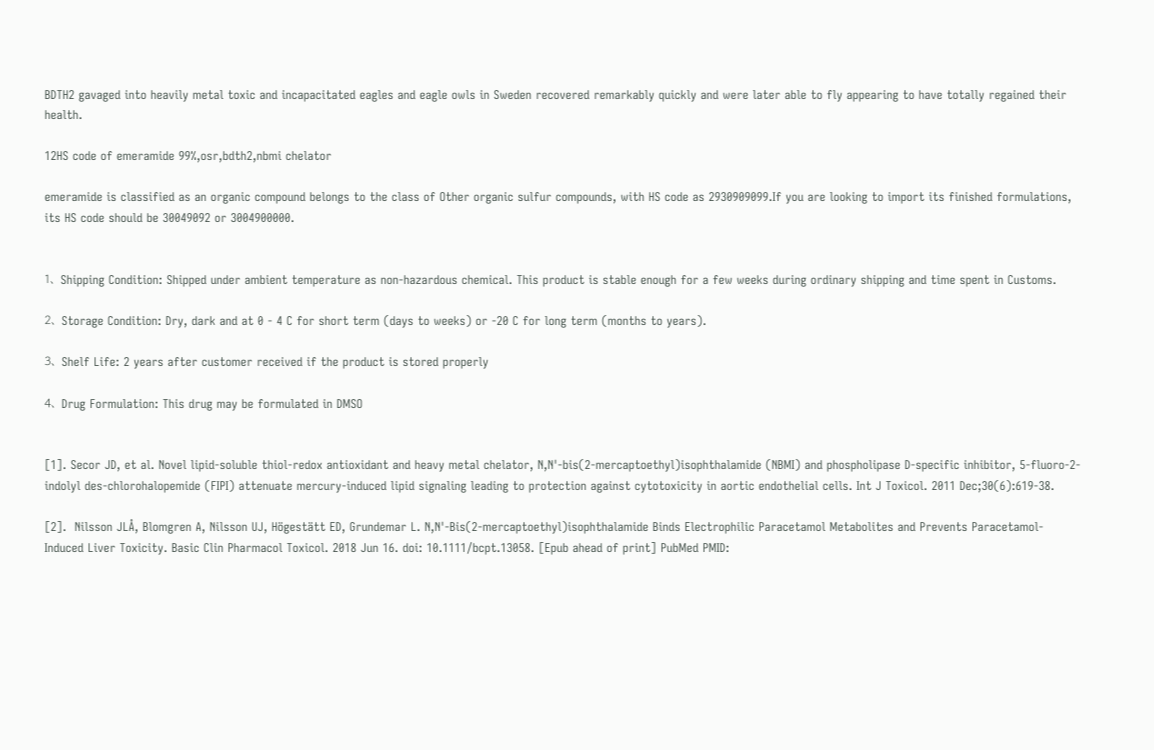BDTH2 gavaged into heavily metal toxic and incapacitated eagles and eagle owls in Sweden recovered remarkably quickly and were later able to fly appearing to have totally regained their health.

12HS code of emeramide 99%,osr,bdth2,nbmi chelator

emeramide is classified as an organic compound belongs to the class of Other organic sulfur compounds, with HS code as 2930909099.If you are looking to import its finished formulations, its HS code should be 30049092 or 3004900000.


1、Shipping Condition: Shipped under ambient temperature as non-hazardous chemical. This product is stable enough for a few weeks during ordinary shipping and time spent in Customs.

2、Storage Condition: Dry, dark and at 0 - 4 C for short term (days to weeks) or -20 C for long term (months to years).

3、Shelf Life: 2 years after customer received if the product is stored properly

4、Drug Formulation: This drug may be formulated in DMSO


[1]. Secor JD, et al. Novel lipid-soluble thiol-redox antioxidant and heavy metal chelator, N,N'-bis(2-mercaptoethyl)isophthalamide (NBMI) and phospholipase D-specific inhibitor, 5-fluoro-2-indolyl des-chlorohalopemide (FIPI) attenuate mercury-induced lipid signaling leading to protection against cytotoxicity in aortic endothelial cells. Int J Toxicol. 2011 Dec;30(6):619-38.

[2].  Nilsson JLÅ, Blomgren A, Nilsson UJ, Högestätt ED, Grundemar L. N,N'-Bis(2-mercaptoethyl)isophthalamide Binds Electrophilic Paracetamol Metabolites and Prevents Paracetamol-Induced Liver Toxicity. Basic Clin Pharmacol Toxicol. 2018 Jun 16. doi: 10.1111/bcpt.13058. [Epub ahead of print] PubMed PMID: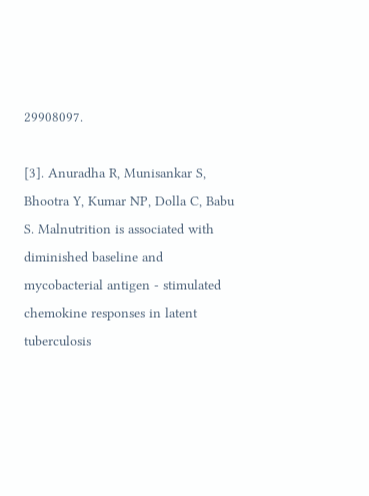29908097.

[3]. Anuradha R, Munisankar S, Bhootra Y, Kumar NP, Dolla C, Babu S. Malnutrition is associated with diminished baseline and mycobacterial antigen - stimulated chemokine responses in latent tuberculosis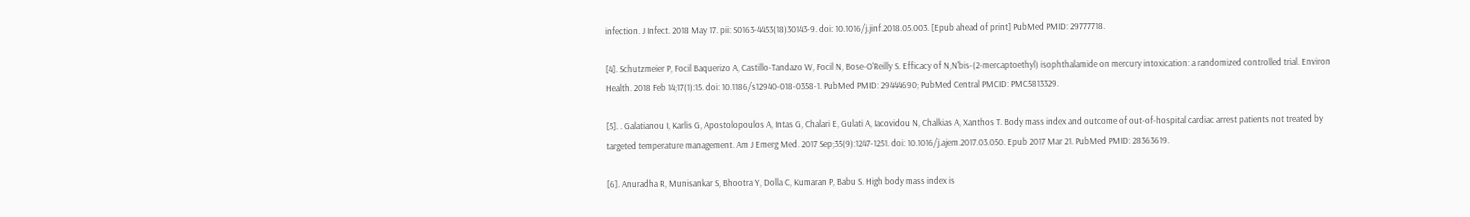infection. J Infect. 2018 May 17. pii: S0163-4453(18)30143-9. doi: 10.1016/j.jinf.2018.05.003. [Epub ahead of print] PubMed PMID: 29777718.

[4]. Schutzmeier P, Focil Baquerizo A, Castillo-Tandazo W, Focil N, Bose-O'Reilly S. Efficacy of N,N'bis-(2-mercaptoethyl) isophthalamide on mercury intoxication: a randomized controlled trial. Environ Health. 2018 Feb 14;17(1):15. doi: 10.1186/s12940-018-0358-1. PubMed PMID: 29444690; PubMed Central PMCID: PMC5813329.

[5]. . Galatianou I, Karlis G, Apostolopoulos A, Intas G, Chalari E, Gulati A, Iacovidou N, Chalkias A, Xanthos T. Body mass index and outcome of out-of-hospital cardiac arrest patients not treated by targeted temperature management. Am J Emerg Med. 2017 Sep;35(9):1247-1251. doi: 10.1016/j.ajem.2017.03.050. Epub 2017 Mar 21. PubMed PMID: 28363619.

[6]. Anuradha R, Munisankar S, Bhootra Y, Dolla C, Kumaran P, Babu S. High body mass index is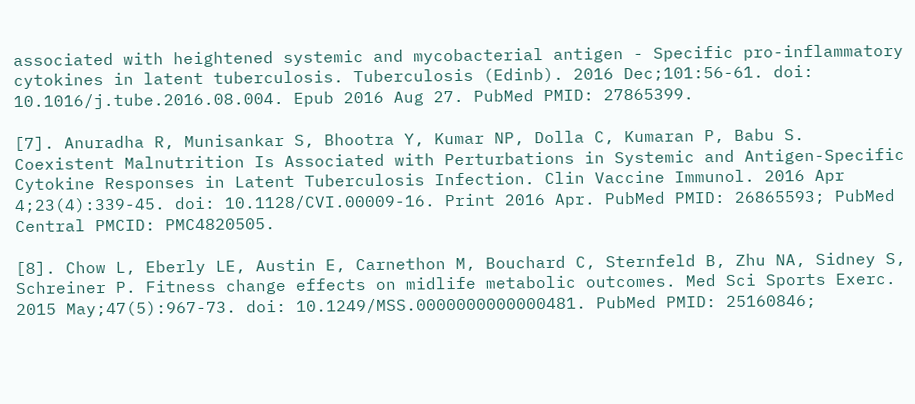associated with heightened systemic and mycobacterial antigen - Specific pro-inflammatory cytokines in latent tuberculosis. Tuberculosis (Edinb). 2016 Dec;101:56-61. doi: 10.1016/j.tube.2016.08.004. Epub 2016 Aug 27. PubMed PMID: 27865399.

[7]. Anuradha R, Munisankar S, Bhootra Y, Kumar NP, Dolla C, Kumaran P, Babu S. Coexistent Malnutrition Is Associated with Perturbations in Systemic and Antigen-Specific Cytokine Responses in Latent Tuberculosis Infection. Clin Vaccine Immunol. 2016 Apr 4;23(4):339-45. doi: 10.1128/CVI.00009-16. Print 2016 Apr. PubMed PMID: 26865593; PubMed Central PMCID: PMC4820505.

[8]. Chow L, Eberly LE, Austin E, Carnethon M, Bouchard C, Sternfeld B, Zhu NA, Sidney S, Schreiner P. Fitness change effects on midlife metabolic outcomes. Med Sci Sports Exerc. 2015 May;47(5):967-73. doi: 10.1249/MSS.0000000000000481. PubMed PMID: 25160846;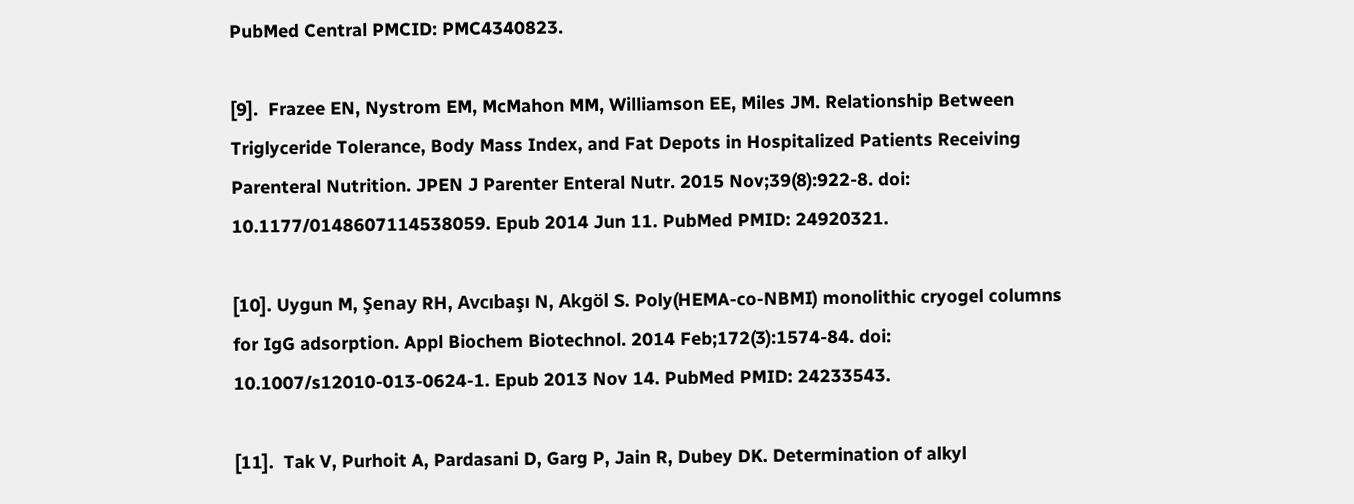PubMed Central PMCID: PMC4340823.

[9].  Frazee EN, Nystrom EM, McMahon MM, Williamson EE, Miles JM. Relationship Between Triglyceride Tolerance, Body Mass Index, and Fat Depots in Hospitalized Patients Receiving Parenteral Nutrition. JPEN J Parenter Enteral Nutr. 2015 Nov;39(8):922-8. doi: 10.1177/0148607114538059. Epub 2014 Jun 11. PubMed PMID: 24920321.

[10]. Uygun M, Şenay RH, Avcıbaşı N, Akgöl S. Poly(HEMA-co-NBMI) monolithic cryogel columns for IgG adsorption. Appl Biochem Biotechnol. 2014 Feb;172(3):1574-84. doi: 10.1007/s12010-013-0624-1. Epub 2013 Nov 14. PubMed PMID: 24233543.

[11].  Tak V, Purhoit A, Pardasani D, Garg P, Jain R, Dubey DK. Determination of alkyl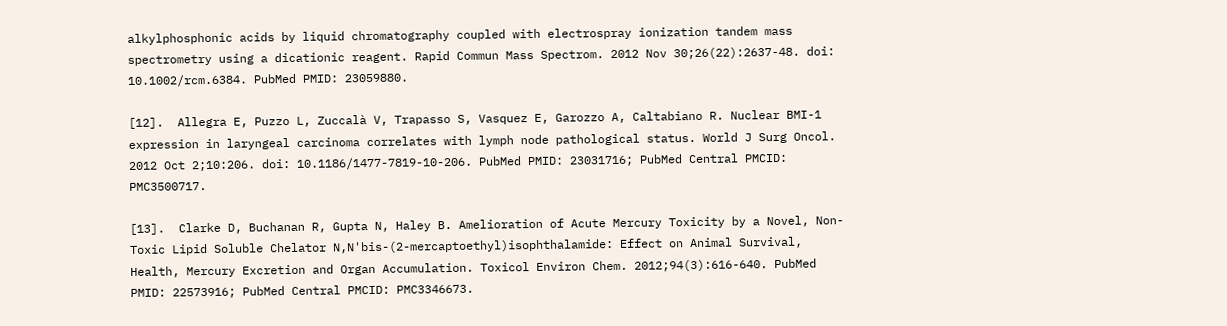alkylphosphonic acids by liquid chromatography coupled with electrospray ionization tandem mass spectrometry using a dicationic reagent. Rapid Commun Mass Spectrom. 2012 Nov 30;26(22):2637-48. doi: 10.1002/rcm.6384. PubMed PMID: 23059880.

[12].  Allegra E, Puzzo L, Zuccalà V, Trapasso S, Vasquez E, Garozzo A, Caltabiano R. Nuclear BMI-1 expression in laryngeal carcinoma correlates with lymph node pathological status. World J Surg Oncol. 2012 Oct 2;10:206. doi: 10.1186/1477-7819-10-206. PubMed PMID: 23031716; PubMed Central PMCID: PMC3500717.

[13].  Clarke D, Buchanan R, Gupta N, Haley B. Amelioration of Acute Mercury Toxicity by a Novel, Non-Toxic Lipid Soluble Chelator N,N'bis-(2-mercaptoethyl)isophthalamide: Effect on Animal Survival, Health, Mercury Excretion and Organ Accumulation. Toxicol Environ Chem. 2012;94(3):616-640. PubMed PMID: 22573916; PubMed Central PMCID: PMC3346673.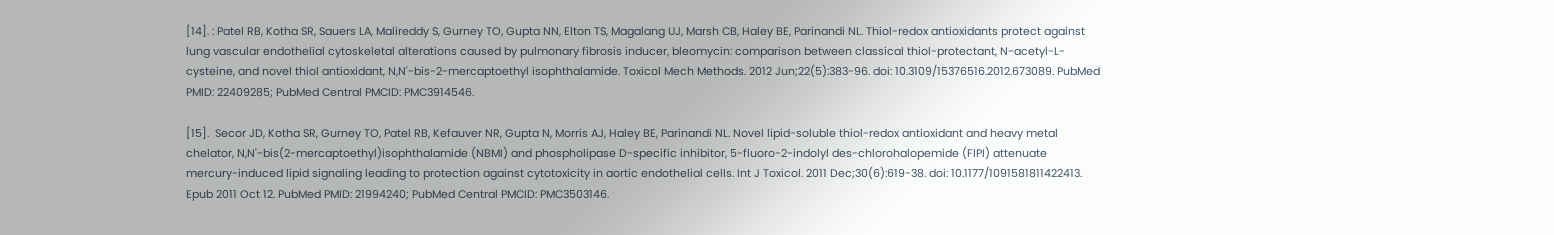[14]. : Patel RB, Kotha SR, Sauers LA, Malireddy S, Gurney TO, Gupta NN, Elton TS, Magalang UJ, Marsh CB, Haley BE, Parinandi NL. Thiol-redox antioxidants protect against lung vascular endothelial cytoskeletal alterations caused by pulmonary fibrosis inducer, bleomycin: comparison between classical thiol-protectant, N-acetyl-L-cysteine, and novel thiol antioxidant, N,N'-bis-2-mercaptoethyl isophthalamide. Toxicol Mech Methods. 2012 Jun;22(5):383-96. doi: 10.3109/15376516.2012.673089. PubMed PMID: 22409285; PubMed Central PMCID: PMC3914546.

[15].  Secor JD, Kotha SR, Gurney TO, Patel RB, Kefauver NR, Gupta N, Morris AJ, Haley BE, Parinandi NL. Novel lipid-soluble thiol-redox antioxidant and heavy metal chelator, N,N'-bis(2-mercaptoethyl)isophthalamide (NBMI) and phospholipase D-specific inhibitor, 5-fluoro-2-indolyl des-chlorohalopemide (FIPI) attenuate mercury-induced lipid signaling leading to protection against cytotoxicity in aortic endothelial cells. Int J Toxicol. 2011 Dec;30(6):619-38. doi: 10.1177/1091581811422413. Epub 2011 Oct 12. PubMed PMID: 21994240; PubMed Central PMCID: PMC3503146.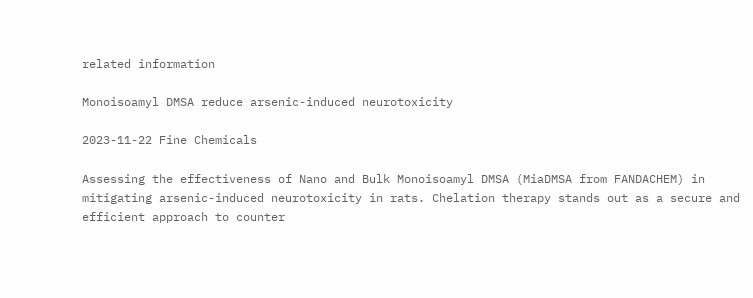related information

Monoisoamyl DMSA reduce arsenic-induced neurotoxicity

2023-11-22 Fine Chemicals

Assessing the effectiveness of Nano and Bulk Monoisoamyl DMSA (MiaDMSA from FANDACHEM) in mitigating arsenic-induced neurotoxicity in rats. Chelation therapy stands out as a secure and efficient approach to counter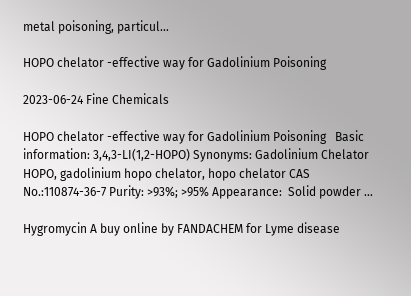metal poisoning, particul…

HOPO chelator -effective way for Gadolinium Poisoning

2023-06-24 Fine Chemicals

HOPO chelator -effective way for Gadolinium Poisoning   Basic information: 3,4,3-LI(1,2-HOPO) Synonyms: Gadolinium Chelator HOPO, gadolinium hopo chelator, hopo chelator CAS No.:110874-36-7 Purity: >93%; >95% Appearance:  Solid powder …

Hygromycin A buy online by FANDACHEM for Lyme disease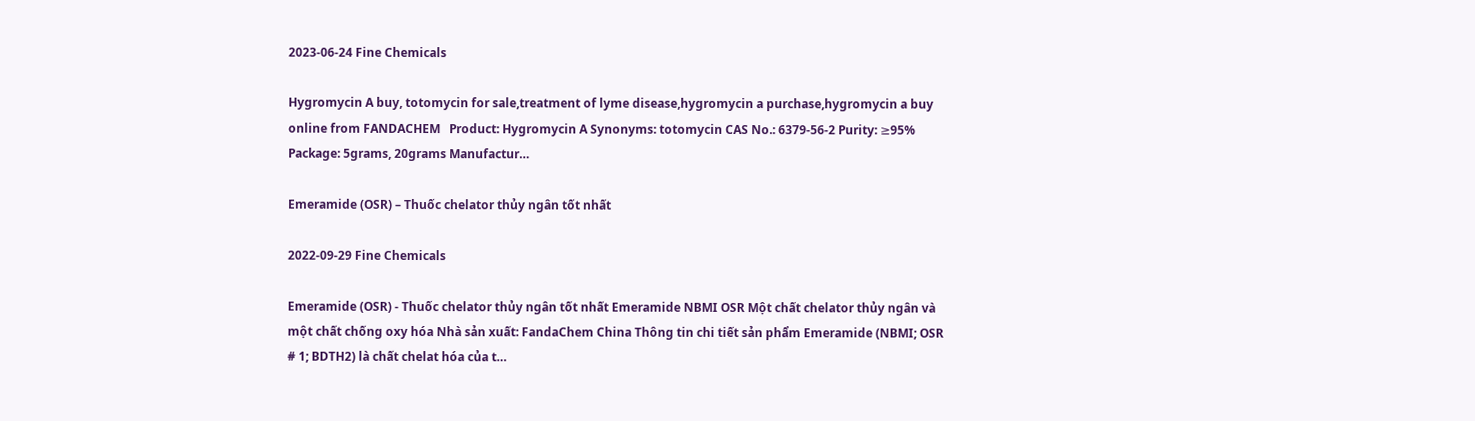2023-06-24 Fine Chemicals

Hygromycin A buy, totomycin for sale,treatment of lyme disease,hygromycin a purchase,hygromycin a buy online from FANDACHEM   Product: Hygromycin A Synonyms: totomycin CAS No.: 6379-56-2 Purity: ≥95% Package: 5grams, 20grams Manufactur…

Emeramide (OSR) – Thuốc chelator thủy ngân tốt nhất

2022-09-29 Fine Chemicals

Emeramide (OSR) - Thuốc chelator thủy ngân tốt nhất Emeramide NBMI OSR Một chất chelator thủy ngân và một chất chống oxy hóa Nhà sản xuất: FandaChem China Thông tin chi tiết sản phẩm Emeramide (NBMI; OSR # 1; BDTH2) là chất chelat hóa của t…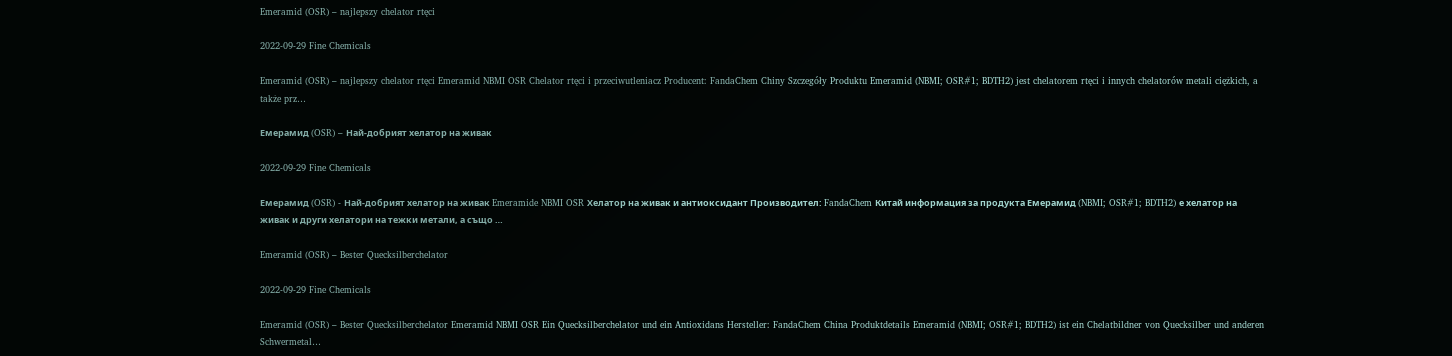Emeramid (OSR) – najlepszy chelator rtęci

2022-09-29 Fine Chemicals

Emeramid (OSR) – najlepszy chelator rtęci Emeramid NBMI OSR Chelator rtęci i przeciwutleniacz Producent: FandaChem Chiny Szczegóły Produktu Emeramid (NBMI; OSR#1; BDTH2) jest chelatorem rtęci i innych chelatorów metali ciężkich, a także prz…

Емерамид (OSR) – Най-добрият хелатор на живак

2022-09-29 Fine Chemicals

Емерамид (OSR) - Най-добрият хелатор на живак Emeramide NBMI OSR Хелатор на живак и антиоксидант Производител: FandaChem Китай информация за продукта Емерамид (NBMI; OSR#1; BDTH2) е хелатор на живак и други хелатори на тежки метали, а също …

Emeramid (OSR) – Bester Quecksilberchelator

2022-09-29 Fine Chemicals

Emeramid (OSR) – Bester Quecksilberchelator Emeramid NBMI OSR Ein Quecksilberchelator und ein Antioxidans Hersteller: FandaChem China Produktdetails Emeramid (NBMI; OSR#1; BDTH2) ist ein Chelatbildner von Quecksilber und anderen Schwermetal…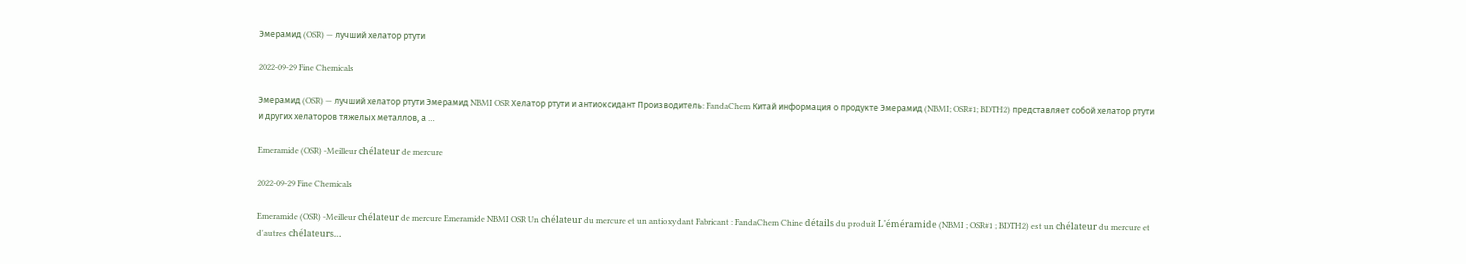Эмерамид (OSR) — лучший хелатор ртути

2022-09-29 Fine Chemicals

Эмерамид (OSR) — лучший хелатор ртути Эмерамид NBMI OSR Хелатор ртути и антиоксидант Производитель: FandaChem Китай информация о продукте Эмерамид (NBMI; OSR#1; BDTH2) представляет собой хелатор ртути и других хелаторов тяжелых металлов, а …

Emeramide (OSR) -Meilleur chélateur de mercure

2022-09-29 Fine Chemicals

Emeramide (OSR) -Meilleur chélateur de mercure Emeramide NBMI OSR Un chélateur du mercure et un antioxydant Fabricant : FandaChem Chine détails du produit L'éméramide (NBMI ; OSR#1 ; BDTH2) est un chélateur du mercure et d'autres chélateurs…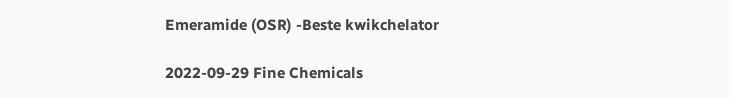Emeramide (OSR) -Beste kwikchelator

2022-09-29 Fine Chemicals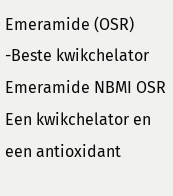Emeramide (OSR) -Beste kwikchelator Emeramide NBMI OSR Een kwikchelator en een antioxidant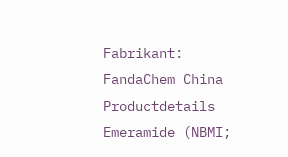Fabrikant: FandaChem China Productdetails Emeramide (NBMI;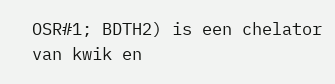OSR#1; BDTH2) is een chelator van kwik en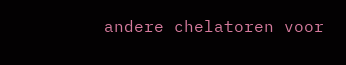andere chelatoren voor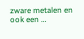zware metalen en ook een …